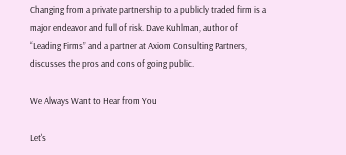Changing from a private partnership to a publicly traded firm is a major endeavor and full of risk. Dave Kuhlman, author of “Leading Firms” and a partner at Axiom Consulting Partners, discusses the pros and cons of going public.

We Always Want to Hear from You

Let's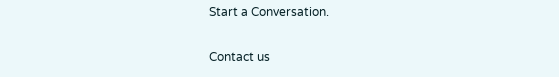Start a Conversation.

Contact us